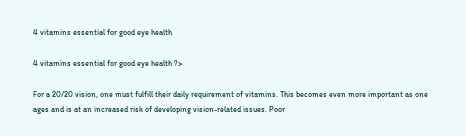4 vitamins essential for good eye health

4 vitamins essential for good eye health ?>

For a 20/20 vision, one must fulfill their daily requirement of vitamins. This becomes even more important as one ages and is at an increased risk of developing vision-related issues. Poor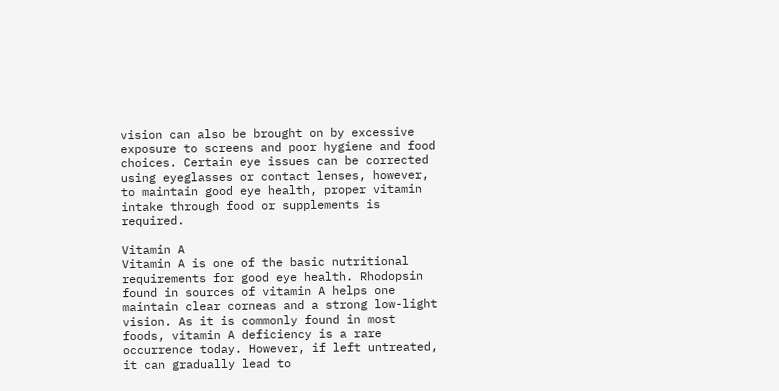vision can also be brought on by excessive exposure to screens and poor hygiene and food choices. Certain eye issues can be corrected using eyeglasses or contact lenses, however, to maintain good eye health, proper vitamin intake through food or supplements is required.

Vitamin A
Vitamin A is one of the basic nutritional requirements for good eye health. Rhodopsin found in sources of vitamin A helps one maintain clear corneas and a strong low-light vision. As it is commonly found in most foods, vitamin A deficiency is a rare occurrence today. However, if left untreated, it can gradually lead to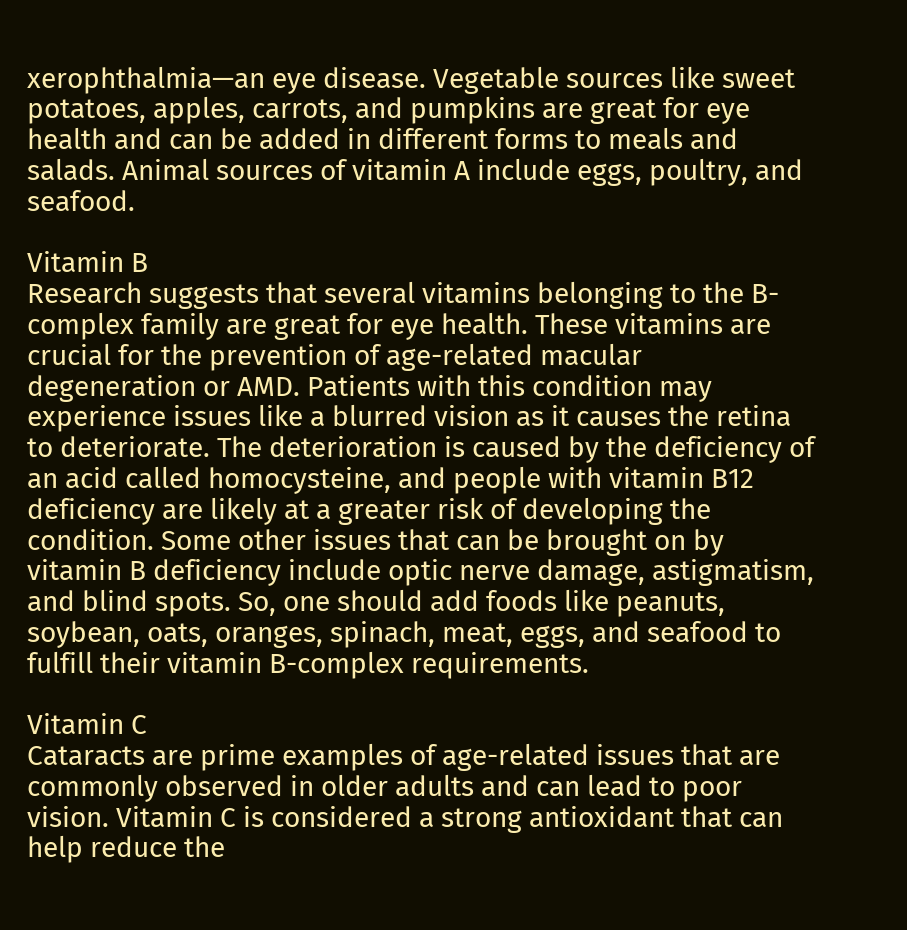xerophthalmia—an eye disease. Vegetable sources like sweet potatoes, apples, carrots, and pumpkins are great for eye health and can be added in different forms to meals and salads. Animal sources of vitamin A include eggs, poultry, and seafood.

Vitamin B
Research suggests that several vitamins belonging to the B-complex family are great for eye health. These vitamins are crucial for the prevention of age-related macular degeneration or AMD. Patients with this condition may experience issues like a blurred vision as it causes the retina to deteriorate. The deterioration is caused by the deficiency of an acid called homocysteine, and people with vitamin B12 deficiency are likely at a greater risk of developing the condition. Some other issues that can be brought on by vitamin B deficiency include optic nerve damage, astigmatism, and blind spots. So, one should add foods like peanuts, soybean, oats, oranges, spinach, meat, eggs, and seafood to fulfill their vitamin B-complex requirements.

Vitamin C
Cataracts are prime examples of age-related issues that are commonly observed in older adults and can lead to poor vision. Vitamin C is considered a strong antioxidant that can help reduce the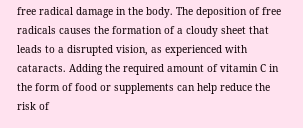free radical damage in the body. The deposition of free radicals causes the formation of a cloudy sheet that leads to a disrupted vision, as experienced with cataracts. Adding the required amount of vitamin C in the form of food or supplements can help reduce the risk of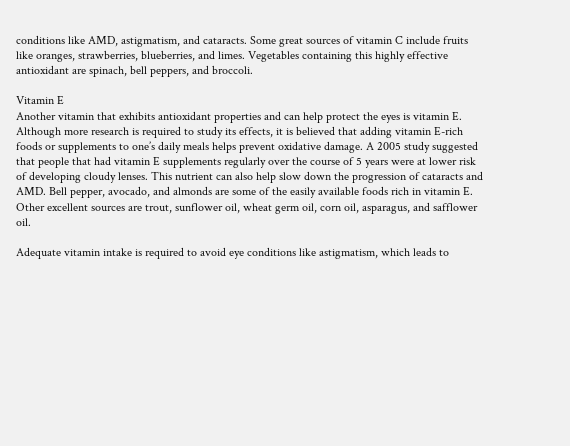conditions like AMD, astigmatism, and cataracts. Some great sources of vitamin C include fruits like oranges, strawberries, blueberries, and limes. Vegetables containing this highly effective antioxidant are spinach, bell peppers, and broccoli.

Vitamin E
Another vitamin that exhibits antioxidant properties and can help protect the eyes is vitamin E. Although more research is required to study its effects, it is believed that adding vitamin E-rich foods or supplements to one’s daily meals helps prevent oxidative damage. A 2005 study suggested that people that had vitamin E supplements regularly over the course of 5 years were at lower risk of developing cloudy lenses. This nutrient can also help slow down the progression of cataracts and AMD. Bell pepper, avocado, and almonds are some of the easily available foods rich in vitamin E. Other excellent sources are trout, sunflower oil, wheat germ oil, corn oil, asparagus, and safflower oil.

Adequate vitamin intake is required to avoid eye conditions like astigmatism, which leads to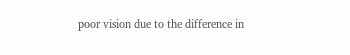poor vision due to the difference in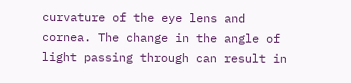curvature of the eye lens and cornea. The change in the angle of light passing through can result in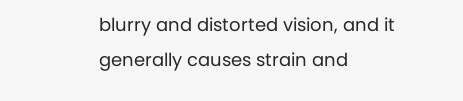blurry and distorted vision, and it generally causes strain and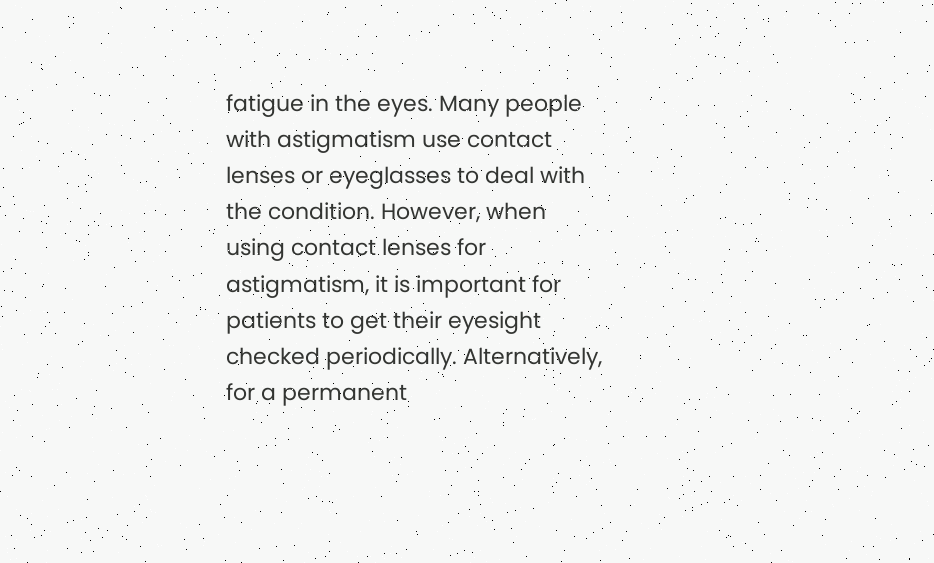fatigue in the eyes. Many people with astigmatism use contact lenses or eyeglasses to deal with the condition. However, when using contact lenses for astigmatism, it is important for patients to get their eyesight checked periodically. Alternatively, for a permanent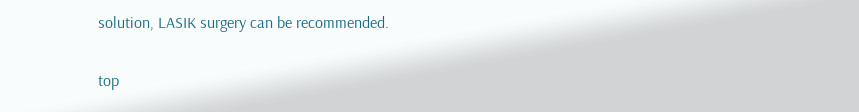solution, LASIK surgery can be recommended.

top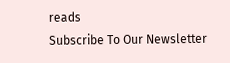reads
Subscribe To Our Newsletter